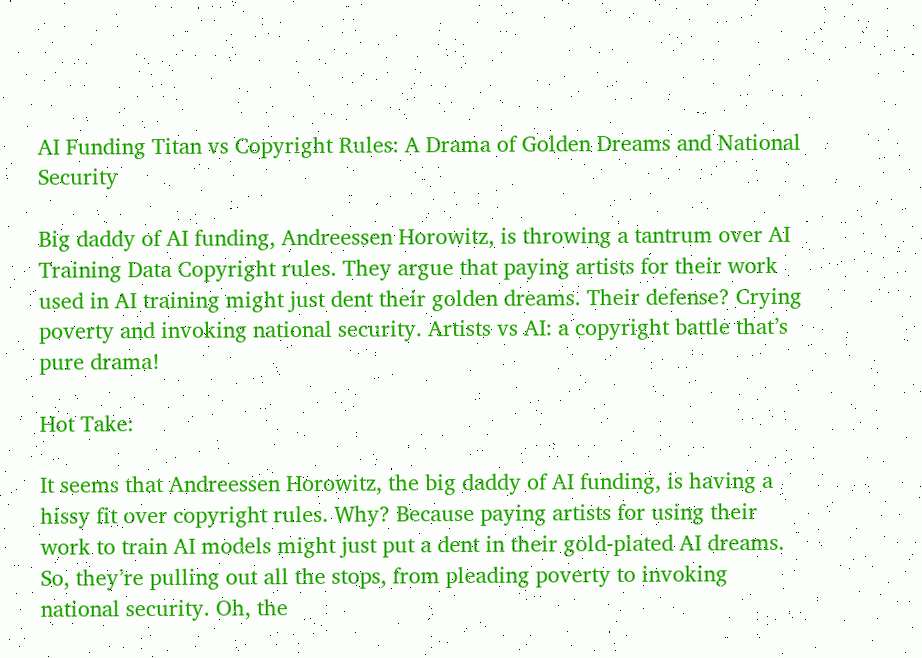AI Funding Titan vs Copyright Rules: A Drama of Golden Dreams and National Security

Big daddy of AI funding, Andreessen Horowitz, is throwing a tantrum over AI Training Data Copyright rules. They argue that paying artists for their work used in AI training might just dent their golden dreams. Their defense? Crying poverty and invoking national security. Artists vs AI: a copyright battle that’s pure drama!

Hot Take:

It seems that Andreessen Horowitz, the big daddy of AI funding, is having a hissy fit over copyright rules. Why? Because paying artists for using their work to train AI models might just put a dent in their gold-plated AI dreams. So, they’re pulling out all the stops, from pleading poverty to invoking national security. Oh, the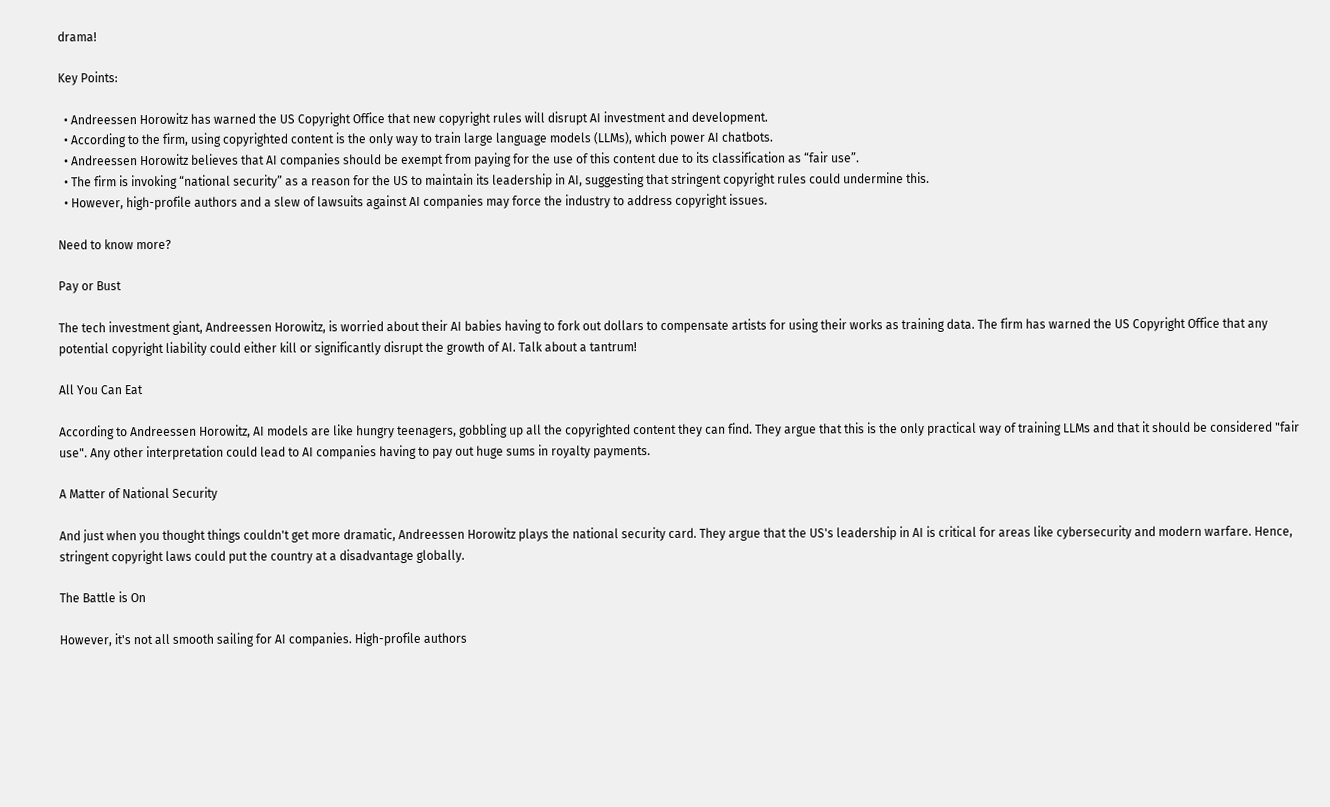drama!

Key Points:

  • Andreessen Horowitz has warned the US Copyright Office that new copyright rules will disrupt AI investment and development.
  • According to the firm, using copyrighted content is the only way to train large language models (LLMs), which power AI chatbots.
  • Andreessen Horowitz believes that AI companies should be exempt from paying for the use of this content due to its classification as “fair use”.
  • The firm is invoking “national security” as a reason for the US to maintain its leadership in AI, suggesting that stringent copyright rules could undermine this.
  • However, high-profile authors and a slew of lawsuits against AI companies may force the industry to address copyright issues.

Need to know more?

Pay or Bust

The tech investment giant, Andreessen Horowitz, is worried about their AI babies having to fork out dollars to compensate artists for using their works as training data. The firm has warned the US Copyright Office that any potential copyright liability could either kill or significantly disrupt the growth of AI. Talk about a tantrum!

All You Can Eat

According to Andreessen Horowitz, AI models are like hungry teenagers, gobbling up all the copyrighted content they can find. They argue that this is the only practical way of training LLMs and that it should be considered "fair use". Any other interpretation could lead to AI companies having to pay out huge sums in royalty payments.

A Matter of National Security

And just when you thought things couldn't get more dramatic, Andreessen Horowitz plays the national security card. They argue that the US's leadership in AI is critical for areas like cybersecurity and modern warfare. Hence, stringent copyright laws could put the country at a disadvantage globally.

The Battle is On

However, it's not all smooth sailing for AI companies. High-profile authors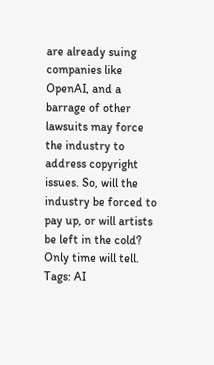are already suing companies like OpenAI, and a barrage of other lawsuits may force the industry to address copyright issues. So, will the industry be forced to pay up, or will artists be left in the cold? Only time will tell.
Tags: AI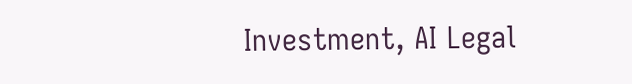Investment, AI Legal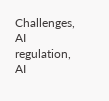Challenges, AI regulation, AI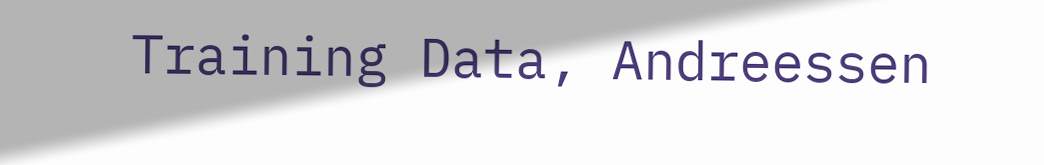Training Data, Andreessen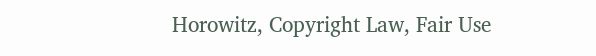Horowitz, Copyright Law, Fair Use